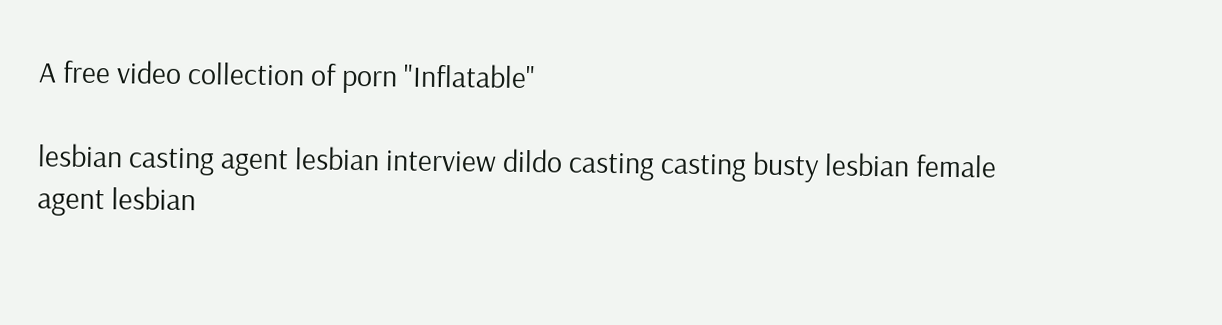A free video collection of porn "Inflatable"

lesbian casting agent lesbian interview dildo casting casting busty lesbian female agent lesbian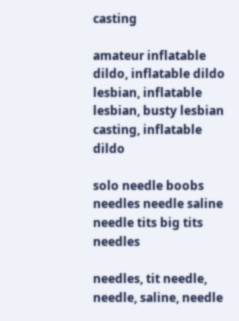casting

amateur inflatable dildo, inflatable dildo lesbian, inflatable lesbian, busty lesbian casting, inflatable dildo

solo needle boobs needles needle saline needle tits big tits needles

needles, tit needle, needle, saline, needle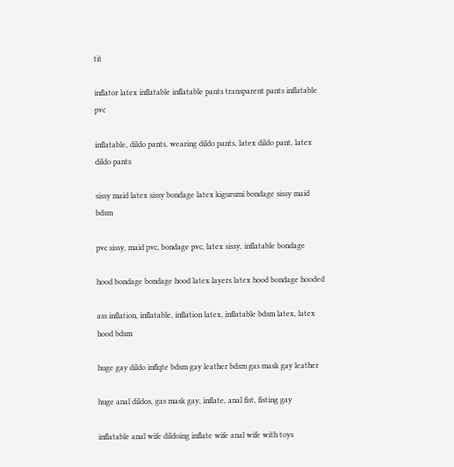tit

inflator latex inflatable inflatable pants transparent pants inflatable pvc

inflatable, dildo pants, wearing dildo pants, latex dildo pant, latex dildo pants

sissy maid latex sissy bondage latex kigurumi bondage sissy maid bdsm

pvc sissy, maid pvc, bondage pvc, latex sissy, inflatable bondage

hood bondage bondage hood latex layers latex hood bondage hooded

ass inflation, inflatable, inflation latex, inflatable bdsm latex, latex hood bdsm

huge gay dildo inflqte bdsm gay leather bdsm gas mask gay leather

huge anal dildos, gas mask gay, inflate, anal fist, fisting gay

inflatable anal wife dildoing inflate wife anal wife with toys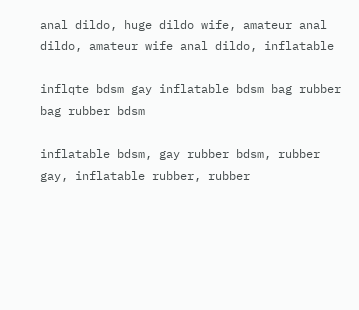anal dildo, huge dildo wife, amateur anal dildo, amateur wife anal dildo, inflatable

inflqte bdsm gay inflatable bdsm bag rubber bag rubber bdsm

inflatable bdsm, gay rubber bdsm, rubber gay, inflatable rubber, rubber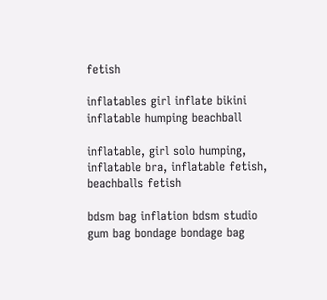fetish

inflatables girl inflate bikini inflatable humping beachball

inflatable, girl solo humping, inflatable bra, inflatable fetish, beachballs fetish

bdsm bag inflation bdsm studio gum bag bondage bondage bag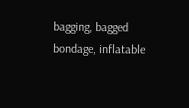bagging, bagged bondage, inflatable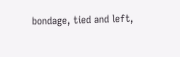bondage, tied and left,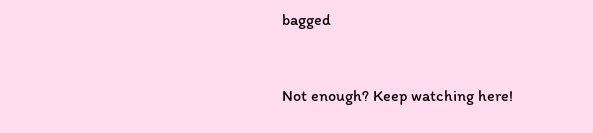bagged


Not enough? Keep watching here!